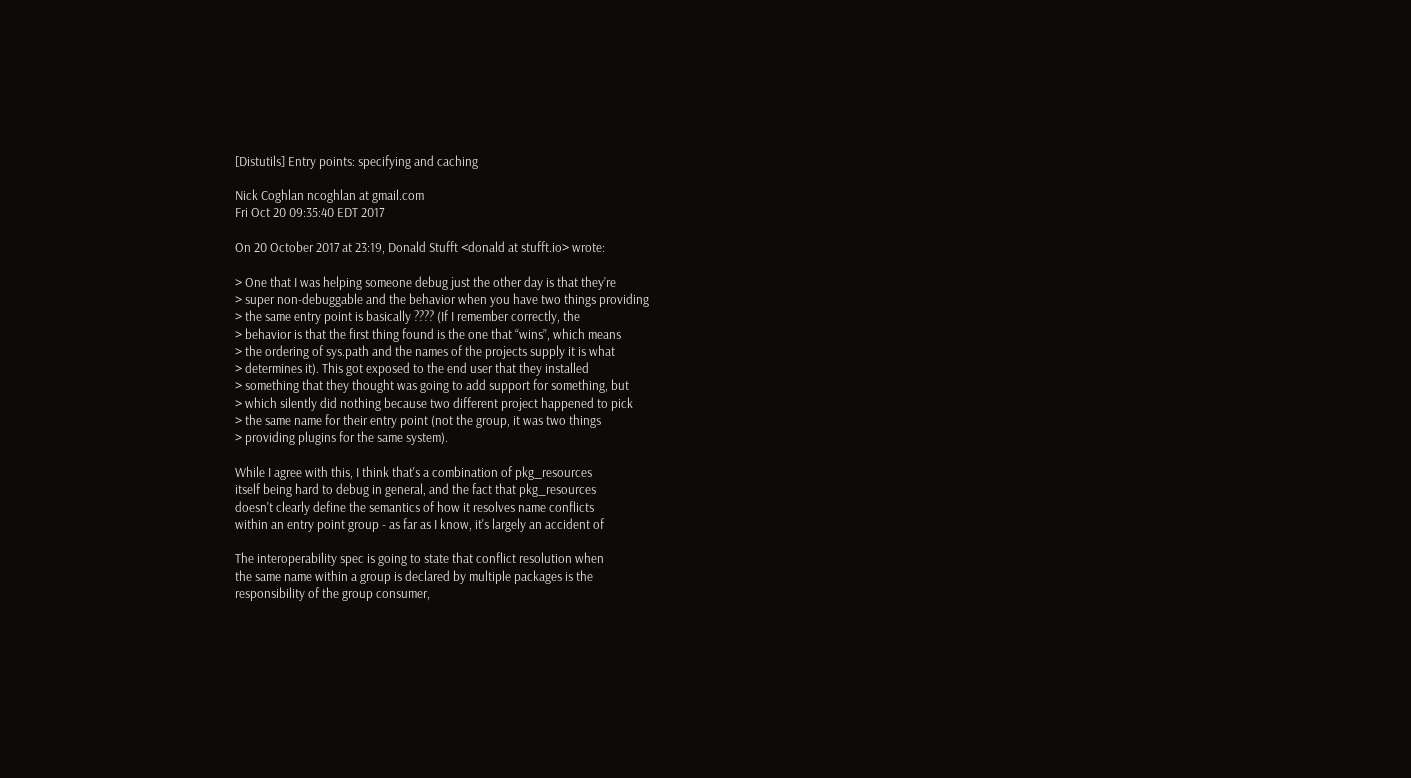[Distutils] Entry points: specifying and caching

Nick Coghlan ncoghlan at gmail.com
Fri Oct 20 09:35:40 EDT 2017

On 20 October 2017 at 23:19, Donald Stufft <donald at stufft.io> wrote:

> One that I was helping someone debug just the other day is that they’re
> super non-debuggable and the behavior when you have two things providing
> the same entry point is basically ???? (If I remember correctly, the
> behavior is that the first thing found is the one that “wins”, which means
> the ordering of sys.path and the names of the projects supply it is what
> determines it). This got exposed to the end user that they installed
> something that they thought was going to add support for something, but
> which silently did nothing because two different project happened to pick
> the same name for their entry point (not the group, it was two things
> providing plugins for the same system).

While I agree with this, I think that's a combination of pkg_resources
itself being hard to debug in general, and the fact that pkg_resources
doesn't clearly define the semantics of how it resolves name conflicts
within an entry point group - as far as I know, it's largely an accident of

The interoperability spec is going to state that conflict resolution when
the same name within a group is declared by multiple packages is the
responsibility of the group consumer,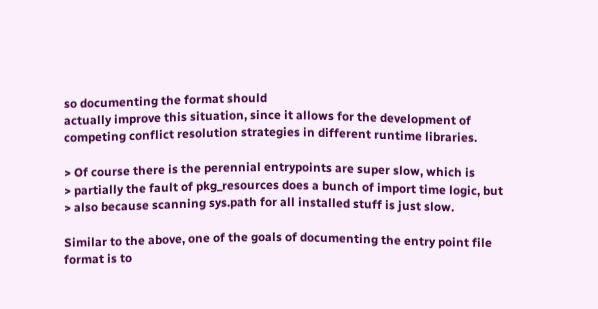so documenting the format should
actually improve this situation, since it allows for the development of
competing conflict resolution strategies in different runtime libraries.

> Of course there is the perennial entrypoints are super slow, which is
> partially the fault of pkg_resources does a bunch of import time logic, but
> also because scanning sys.path for all installed stuff is just slow.

Similar to the above, one of the goals of documenting the entry point file
format is to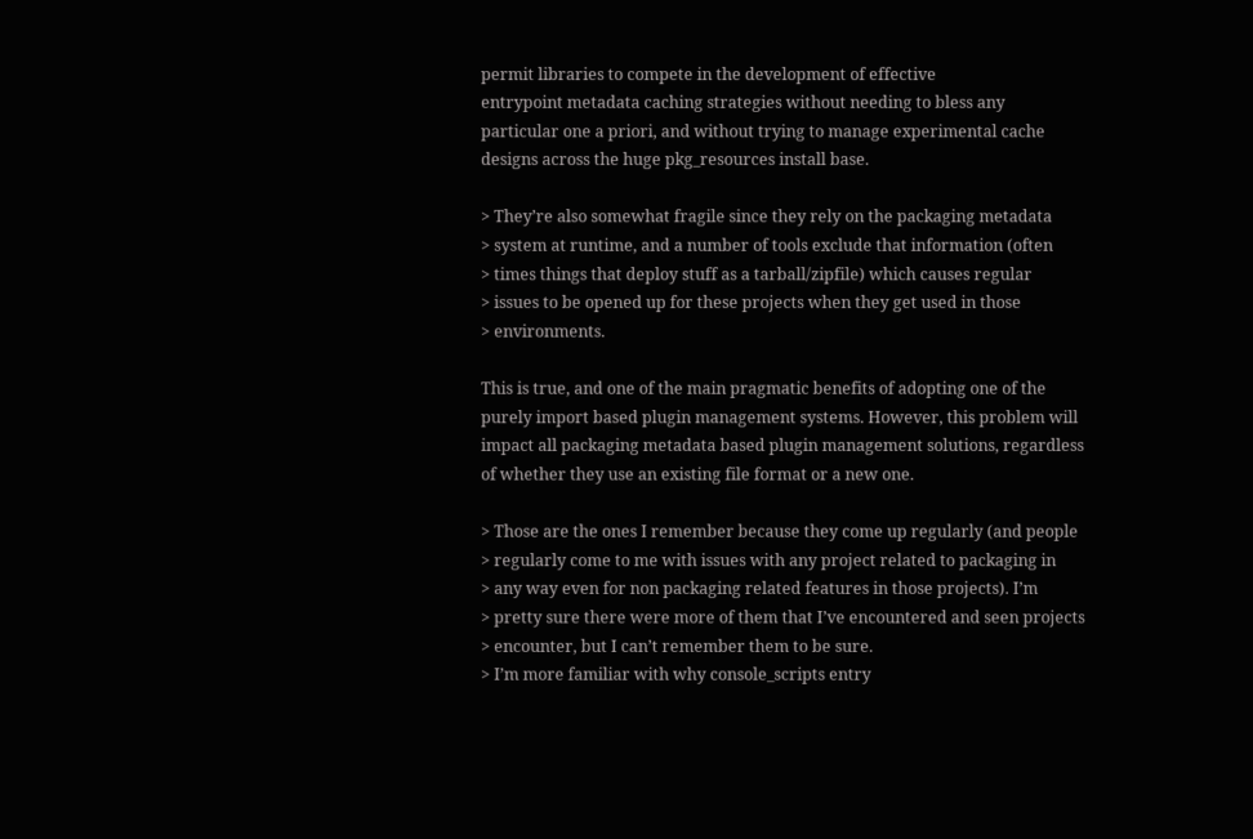permit libraries to compete in the development of effective
entrypoint metadata caching strategies without needing to bless any
particular one a priori, and without trying to manage experimental cache
designs across the huge pkg_resources install base.

> They’re also somewhat fragile since they rely on the packaging metadata
> system at runtime, and a number of tools exclude that information (often
> times things that deploy stuff as a tarball/zipfile) which causes regular
> issues to be opened up for these projects when they get used in those
> environments.

This is true, and one of the main pragmatic benefits of adopting one of the
purely import based plugin management systems. However, this problem will
impact all packaging metadata based plugin management solutions, regardless
of whether they use an existing file format or a new one.

> Those are the ones I remember because they come up regularly (and people
> regularly come to me with issues with any project related to packaging in
> any way even for non packaging related features in those projects). I’m
> pretty sure there were more of them that I’ve encountered and seen projects
> encounter, but I can’t remember them to be sure.
> I’m more familiar with why console_scripts entry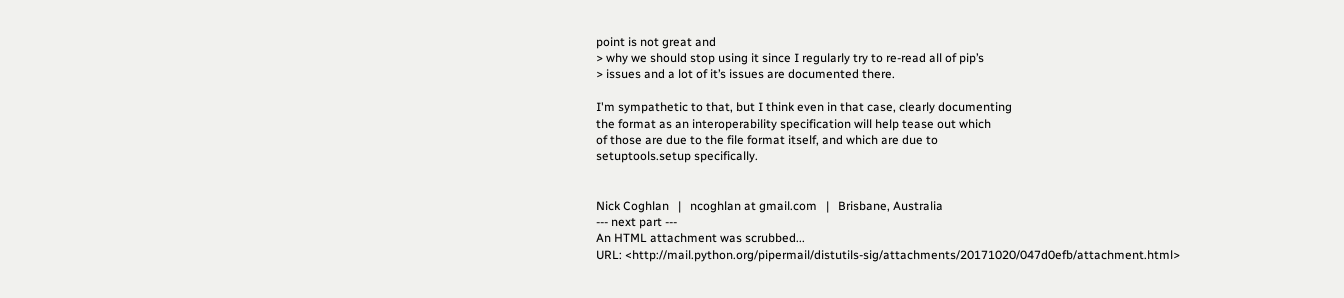point is not great and
> why we should stop using it since I regularly try to re-read all of pip’s
> issues and a lot of it’s issues are documented there.

I'm sympathetic to that, but I think even in that case, clearly documenting
the format as an interoperability specification will help tease out which
of those are due to the file format itself, and which are due to
setuptools.setup specifically.


Nick Coghlan   |   ncoghlan at gmail.com   |   Brisbane, Australia
--- next part ---
An HTML attachment was scrubbed...
URL: <http://mail.python.org/pipermail/distutils-sig/attachments/20171020/047d0efb/attachment.html>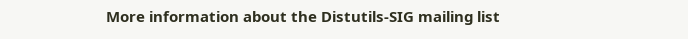More information about the Distutils-SIG mailing list